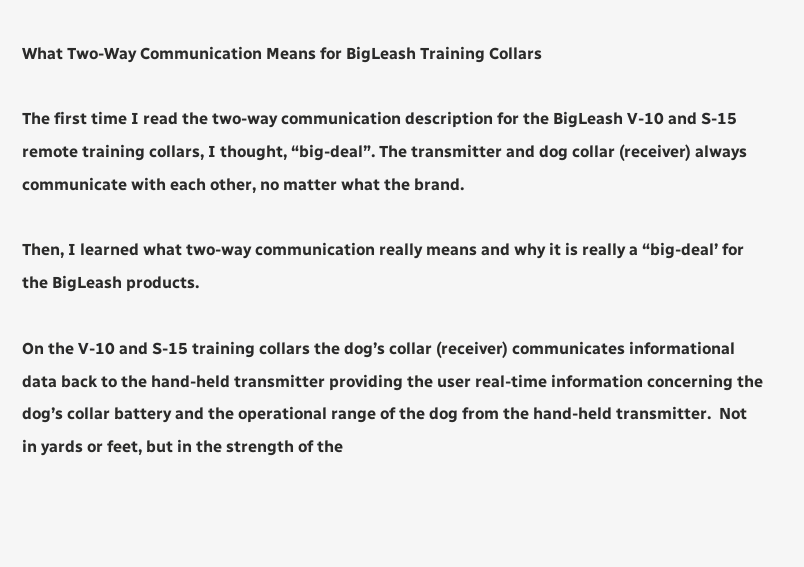What Two-Way Communication Means for BigLeash Training Collars

The first time I read the two-way communication description for the BigLeash V-10 and S-15 remote training collars, I thought, “big-deal”. The transmitter and dog collar (receiver) always communicate with each other, no matter what the brand.

Then, I learned what two-way communication really means and why it is really a “big-deal’ for the BigLeash products.

On the V-10 and S-15 training collars the dog’s collar (receiver) communicates informational data back to the hand-held transmitter providing the user real-time information concerning the dog’s collar battery and the operational range of the dog from the hand-held transmitter.  Not in yards or feet, but in the strength of the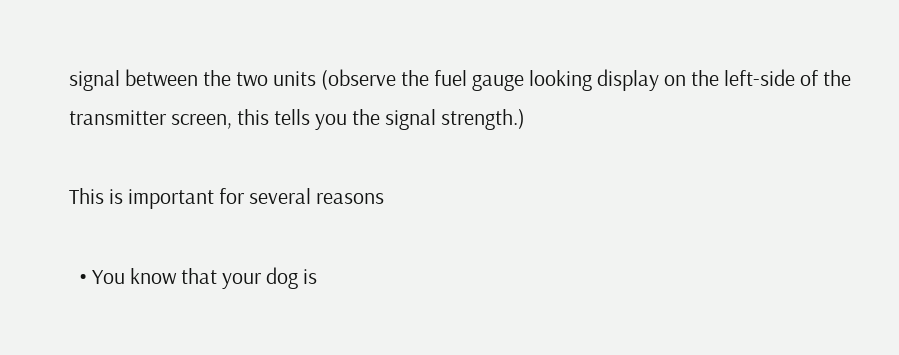signal between the two units (observe the fuel gauge looking display on the left-side of the transmitter screen, this tells you the signal strength.)

This is important for several reasons

  • You know that your dog is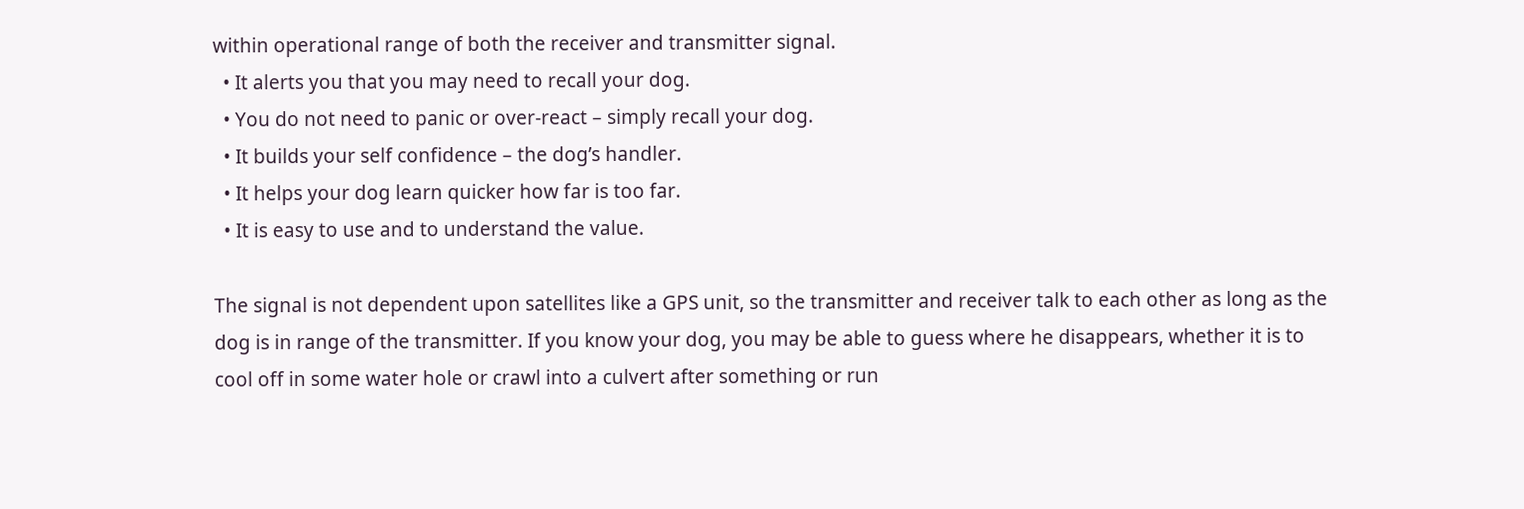within operational range of both the receiver and transmitter signal.
  • It alerts you that you may need to recall your dog.
  • You do not need to panic or over-react – simply recall your dog.
  • It builds your self confidence – the dog’s handler.
  • It helps your dog learn quicker how far is too far.
  • It is easy to use and to understand the value.

The signal is not dependent upon satellites like a GPS unit, so the transmitter and receiver talk to each other as long as the dog is in range of the transmitter. If you know your dog, you may be able to guess where he disappears, whether it is to cool off in some water hole or crawl into a culvert after something or run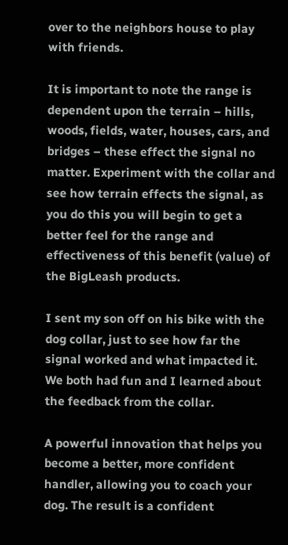over to the neighbors house to play with friends.

It is important to note the range is dependent upon the terrain – hills, woods, fields, water, houses, cars, and bridges – these effect the signal no matter. Experiment with the collar and see how terrain effects the signal, as you do this you will begin to get a better feel for the range and effectiveness of this benefit (value) of the BigLeash products.

I sent my son off on his bike with the dog collar, just to see how far the signal worked and what impacted it. We both had fun and I learned about the feedback from the collar.

A powerful innovation that helps you become a better, more confident handler, allowing you to coach your dog. The result is a confident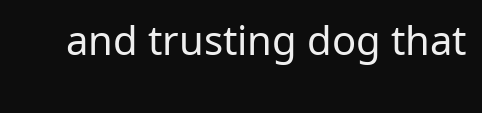and trusting dog that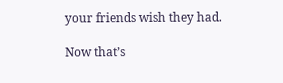your friends wish they had.

Now that’s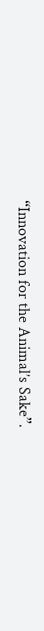“Innovation for the Animal’s Sake”.